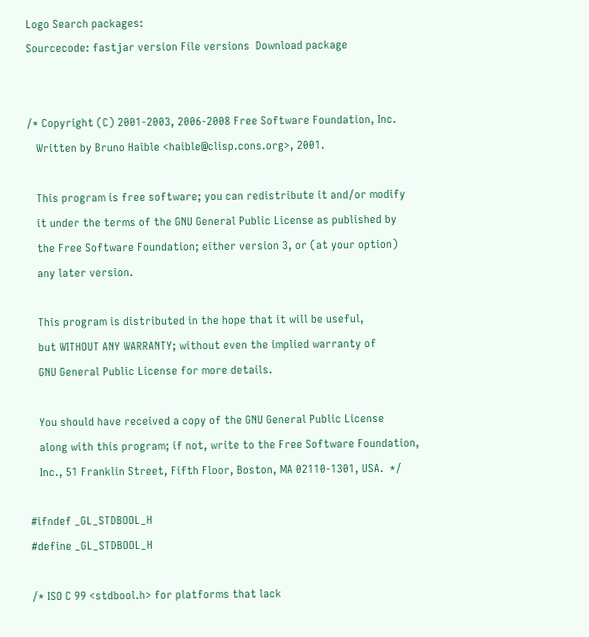Logo Search packages:
Sourcecode: fastjar version File versions  Download package


/* Copyright (C) 2001-2003, 2006-2008 Free Software Foundation, Inc.
   Written by Bruno Haible <haible@clisp.cons.org>, 2001.

   This program is free software; you can redistribute it and/or modify
   it under the terms of the GNU General Public License as published by
   the Free Software Foundation; either version 3, or (at your option)
   any later version.

   This program is distributed in the hope that it will be useful,
   but WITHOUT ANY WARRANTY; without even the implied warranty of
   GNU General Public License for more details.

   You should have received a copy of the GNU General Public License
   along with this program; if not, write to the Free Software Foundation,
   Inc., 51 Franklin Street, Fifth Floor, Boston, MA 02110-1301, USA.  */

#ifndef _GL_STDBOOL_H
#define _GL_STDBOOL_H

/* ISO C 99 <stdbool.h> for platforms that lack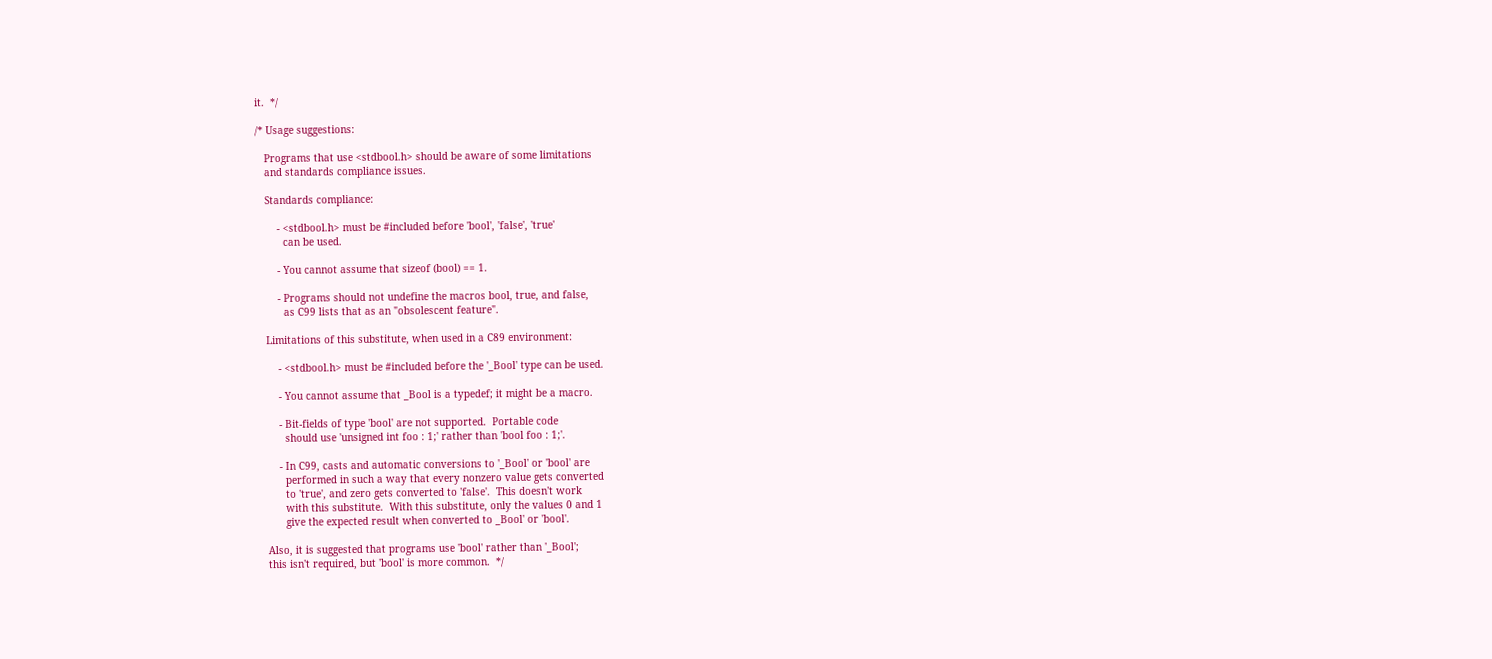it.  */

/* Usage suggestions:

   Programs that use <stdbool.h> should be aware of some limitations
   and standards compliance issues.

   Standards compliance:

       - <stdbool.h> must be #included before 'bool', 'false', 'true'
         can be used.

       - You cannot assume that sizeof (bool) == 1.

       - Programs should not undefine the macros bool, true, and false,
         as C99 lists that as an "obsolescent feature".

   Limitations of this substitute, when used in a C89 environment:

       - <stdbool.h> must be #included before the '_Bool' type can be used.

       - You cannot assume that _Bool is a typedef; it might be a macro.

       - Bit-fields of type 'bool' are not supported.  Portable code
         should use 'unsigned int foo : 1;' rather than 'bool foo : 1;'.

       - In C99, casts and automatic conversions to '_Bool' or 'bool' are
         performed in such a way that every nonzero value gets converted
         to 'true', and zero gets converted to 'false'.  This doesn't work
         with this substitute.  With this substitute, only the values 0 and 1
         give the expected result when converted to _Bool' or 'bool'.

   Also, it is suggested that programs use 'bool' rather than '_Bool';
   this isn't required, but 'bool' is more common.  */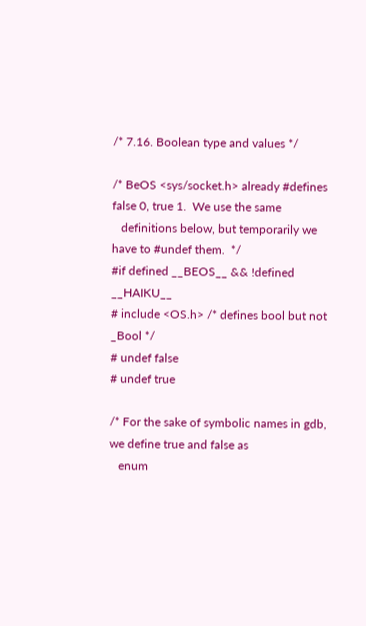/* 7.16. Boolean type and values */

/* BeOS <sys/socket.h> already #defines false 0, true 1.  We use the same
   definitions below, but temporarily we have to #undef them.  */
#if defined __BEOS__ && !defined __HAIKU__
# include <OS.h> /* defines bool but not _Bool */
# undef false
# undef true

/* For the sake of symbolic names in gdb, we define true and false as
   enum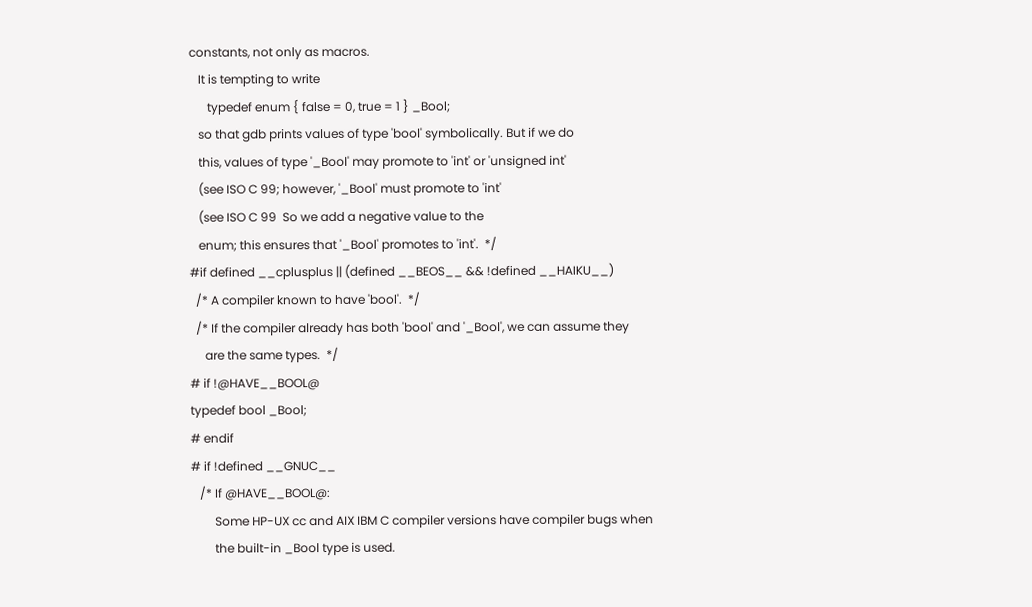constants, not only as macros.
   It is tempting to write
      typedef enum { false = 0, true = 1 } _Bool;
   so that gdb prints values of type 'bool' symbolically. But if we do
   this, values of type '_Bool' may promote to 'int' or 'unsigned int'
   (see ISO C 99; however, '_Bool' must promote to 'int'
   (see ISO C 99  So we add a negative value to the
   enum; this ensures that '_Bool' promotes to 'int'.  */
#if defined __cplusplus || (defined __BEOS__ && !defined __HAIKU__)
  /* A compiler known to have 'bool'.  */
  /* If the compiler already has both 'bool' and '_Bool', we can assume they
     are the same types.  */
# if !@HAVE__BOOL@
typedef bool _Bool;
# endif
# if !defined __GNUC__
   /* If @HAVE__BOOL@:
        Some HP-UX cc and AIX IBM C compiler versions have compiler bugs when
        the built-in _Bool type is used.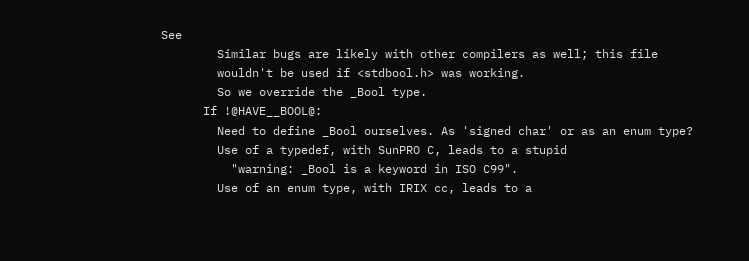See
        Similar bugs are likely with other compilers as well; this file
        wouldn't be used if <stdbool.h> was working.
        So we override the _Bool type.
      If !@HAVE__BOOL@:
        Need to define _Bool ourselves. As 'signed char' or as an enum type?
        Use of a typedef, with SunPRO C, leads to a stupid
          "warning: _Bool is a keyword in ISO C99".
        Use of an enum type, with IRIX cc, leads to a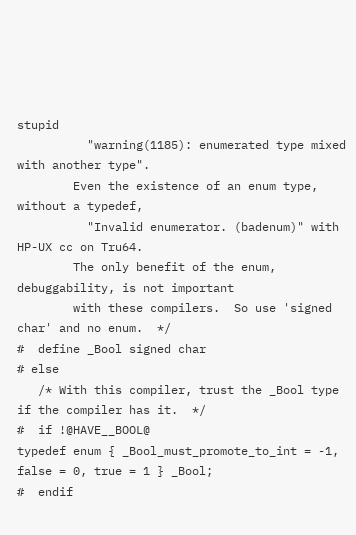stupid
          "warning(1185): enumerated type mixed with another type".
        Even the existence of an enum type, without a typedef,
          "Invalid enumerator. (badenum)" with HP-UX cc on Tru64.
        The only benefit of the enum, debuggability, is not important
        with these compilers.  So use 'signed char' and no enum.  */
#  define _Bool signed char
# else
   /* With this compiler, trust the _Bool type if the compiler has it.  */
#  if !@HAVE__BOOL@
typedef enum { _Bool_must_promote_to_int = -1, false = 0, true = 1 } _Bool;
#  endif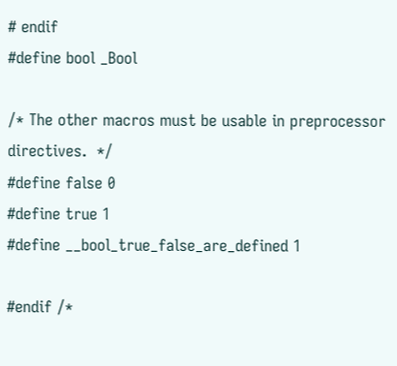# endif
#define bool _Bool

/* The other macros must be usable in preprocessor directives.  */
#define false 0
#define true 1
#define __bool_true_false_are_defined 1

#endif /*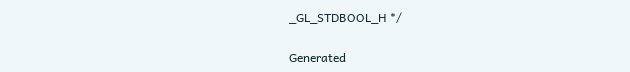_GL_STDBOOL_H */

Generated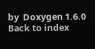by  Doxygen 1.6.0   Back to index